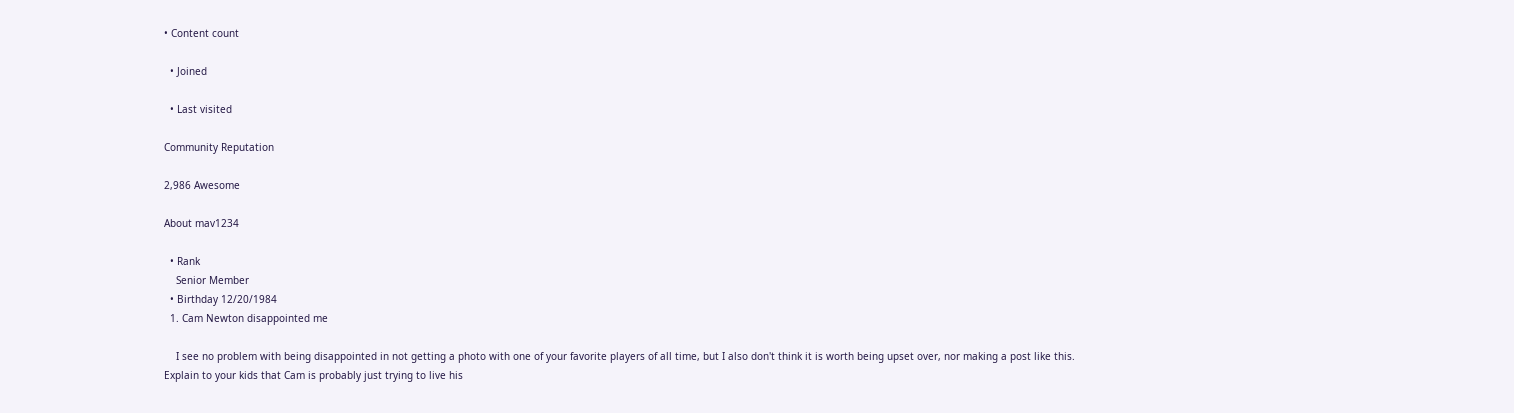• Content count

  • Joined

  • Last visited

Community Reputation

2,986 Awesome

About mav1234

  • Rank
    Senior Member
  • Birthday 12/20/1984
  1. Cam Newton disappointed me

    I see no problem with being disappointed in not getting a photo with one of your favorite players of all time, but I also don't think it is worth being upset over, nor making a post like this. Explain to your kids that Cam is probably just trying to live his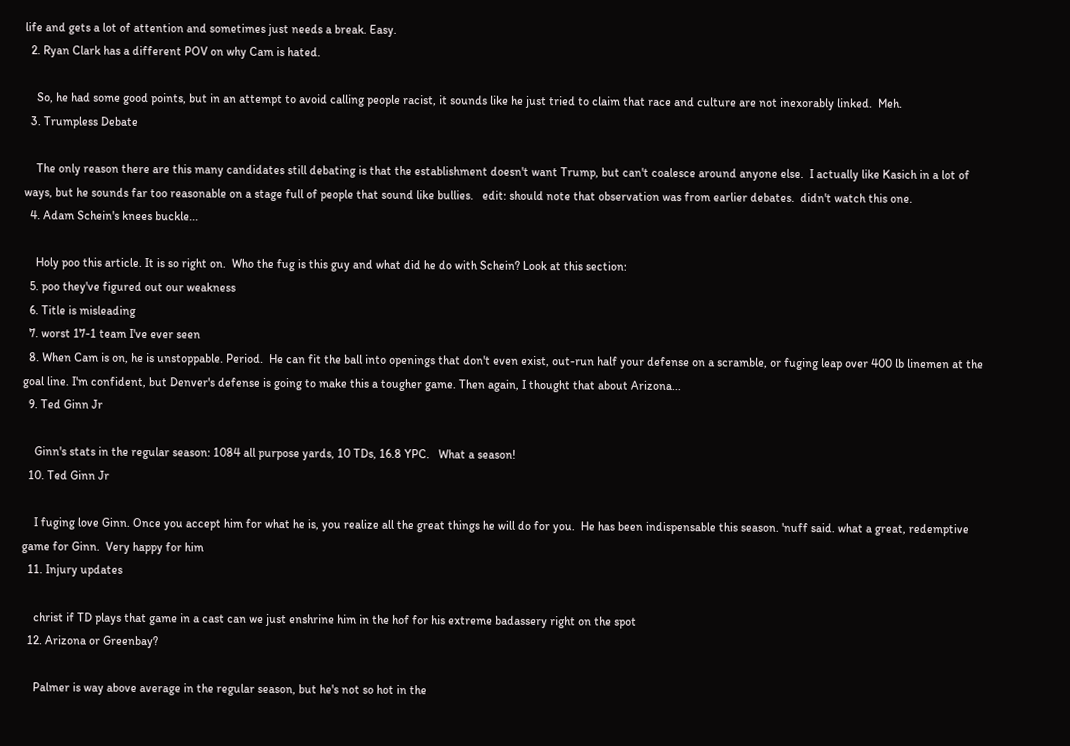life and gets a lot of attention and sometimes just needs a break. Easy.
  2. Ryan Clark has a different POV on why Cam is hated.

    So, he had some good points, but in an attempt to avoid calling people racist, it sounds like he just tried to claim that race and culture are not inexorably linked.  Meh.
  3. Trumpless Debate

    The only reason there are this many candidates still debating is that the establishment doesn't want Trump, but can't coalesce around anyone else.  I actually like Kasich in a lot of ways, but he sounds far too reasonable on a stage full of people that sound like bullies.   edit: should note that observation was from earlier debates.  didn't watch this one.
  4. Adam Schein's knees buckle...

    Holy poo this article. It is so right on.  Who the fug is this guy and what did he do with Schein? Look at this section:
  5. poo they've figured out our weakness
  6. Title is misleading
  7. worst 17-1 team I've ever seen
  8. When Cam is on, he is unstoppable. Period.  He can fit the ball into openings that don't even exist, out-run half your defense on a scramble, or fuging leap over 400 lb linemen at the goal line. I'm confident, but Denver's defense is going to make this a tougher game. Then again, I thought that about Arizona...
  9. Ted Ginn Jr

    Ginn's stats in the regular season: 1084 all purpose yards, 10 TDs, 16.8 YPC.   What a season!
  10. Ted Ginn Jr

    I fuging love Ginn. Once you accept him for what he is, you realize all the great things he will do for you.  He has been indispensable this season. 'nuff said. what a great, redemptive game for Ginn.  Very happy for him
  11. Injury updates

    christ if TD plays that game in a cast can we just enshrine him in the hof for his extreme badassery right on the spot
  12. Arizona or Greenbay?

    Palmer is way above average in the regular season, but he's not so hot in the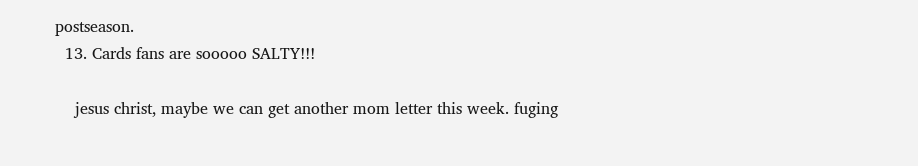postseason.
  13. Cards fans are sooooo SALTY!!!

    jesus christ, maybe we can get another mom letter this week. fuging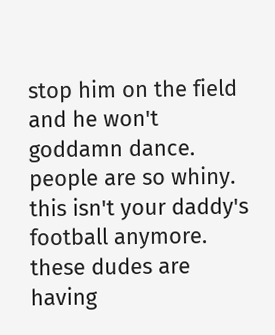stop him on the field and he won't goddamn dance. people are so whiny.  this isn't your daddy's football anymore. these dudes are having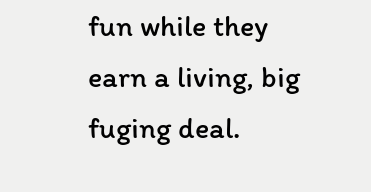fun while they earn a living, big fuging deal.